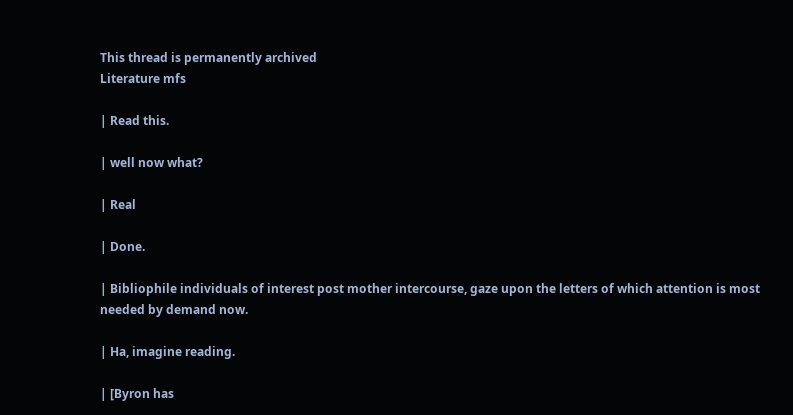This thread is permanently archived
Literature mfs

| Read this.

| well now what?

| Real

| Done.

| Bibliophile individuals of interest post mother intercourse, gaze upon the letters of which attention is most needed by demand now.

| Ha, imagine reading.

| [Byron has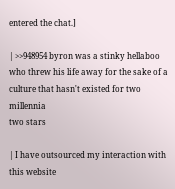entered the chat.]

| >>948954 byron was a stinky hellaboo who threw his life away for the sake of a culture that hasn't existed for two millennia
two stars

| I have outsourced my interaction with this website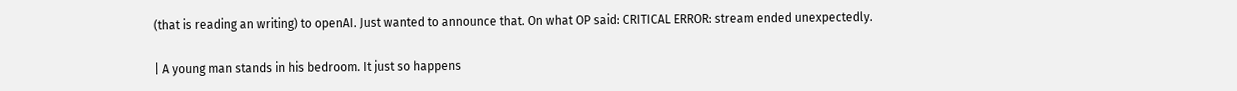(that is reading an writing) to openAI. Just wanted to announce that. On what OP said: CRITICAL ERROR: stream ended unexpectedly.

| A young man stands in his bedroom. It just so happens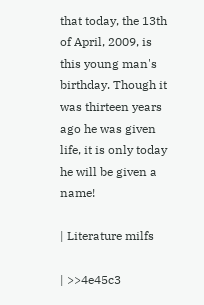that today, the 13th of April, 2009, is this young man's birthday. Though it was thirteen years ago he was given life, it is only today he will be given a name!

| Literature milfs

| >>4e45c3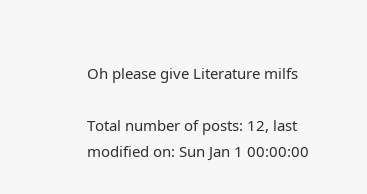Oh please give Literature milfs

Total number of posts: 12, last modified on: Sun Jan 1 00:00:00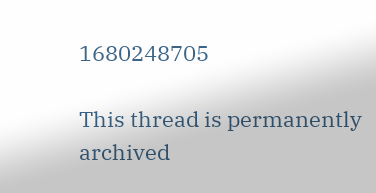1680248705

This thread is permanently archived